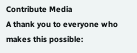Contribute Media
A thank you to everyone who makes this possible: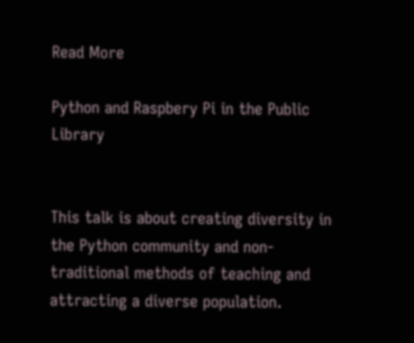Read More

Python and Raspbery Pi in the Public Library


This talk is about creating diversity in the Python community and non-traditional methods of teaching and attracting a diverse population.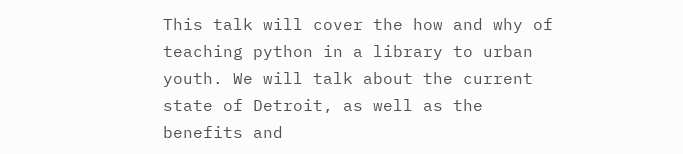This talk will cover the how and why of teaching python in a library to urban youth. We will talk about the current state of Detroit, as well as the benefits and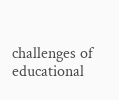challenges of educational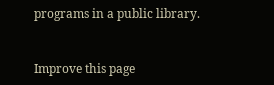programs in a public library.


Improve this page